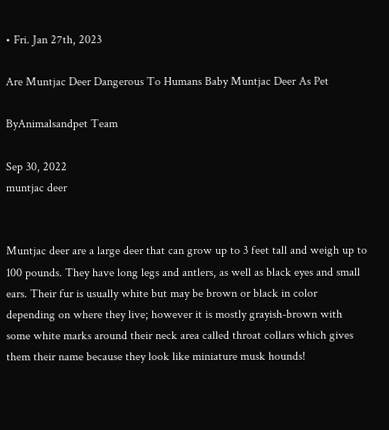• Fri. Jan 27th, 2023

Are Muntjac Deer Dangerous To Humans Baby Muntjac Deer As Pet

ByAnimalsandpet Team

Sep 30, 2022
muntjac deer


Muntjac deer are a large deer that can grow up to 3 feet tall and weigh up to 100 pounds. They have long legs and antlers, as well as black eyes and small ears. Their fur is usually white but may be brown or black in color depending on where they live; however it is mostly grayish-brown with some white marks around their neck area called throat collars which gives them their name because they look like miniature musk hounds!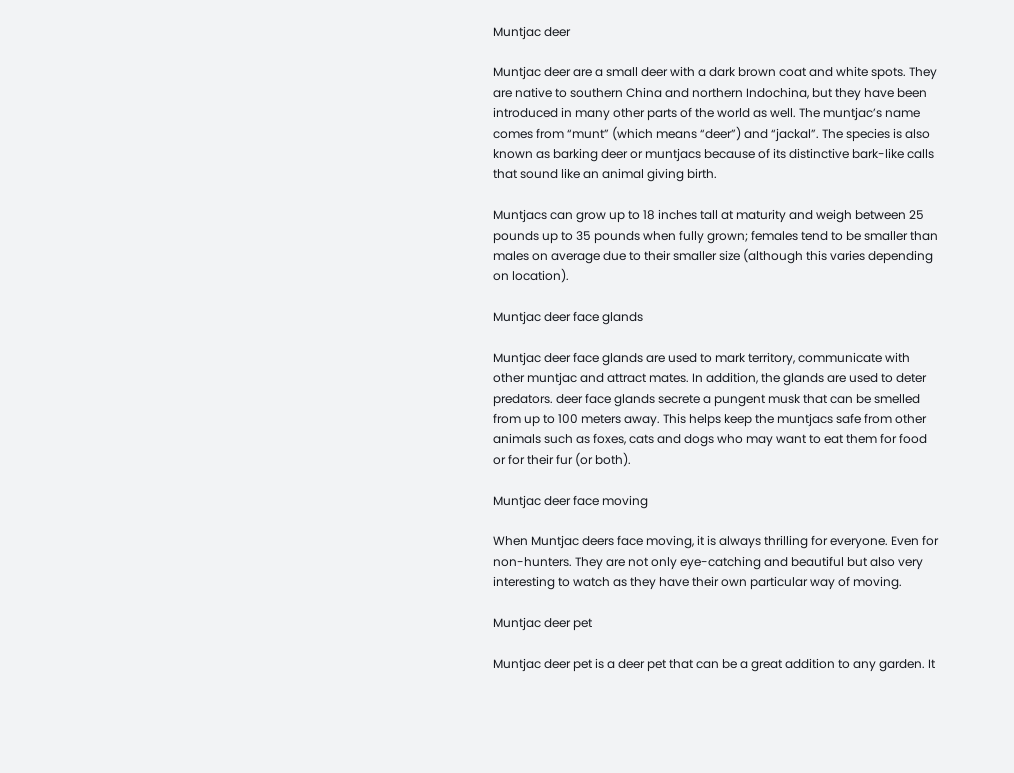Muntjac deer

Muntjac deer are a small deer with a dark brown coat and white spots. They are native to southern China and northern Indochina, but they have been introduced in many other parts of the world as well. The muntjac’s name comes from “munt” (which means “deer”) and “jackal”. The species is also known as barking deer or muntjacs because of its distinctive bark-like calls that sound like an animal giving birth.

Muntjacs can grow up to 18 inches tall at maturity and weigh between 25 pounds up to 35 pounds when fully grown; females tend to be smaller than males on average due to their smaller size (although this varies depending on location).

Muntjac deer face glands

Muntjac deer face glands are used to mark territory, communicate with other muntjac and attract mates. In addition, the glands are used to deter predators. deer face glands secrete a pungent musk that can be smelled from up to 100 meters away. This helps keep the muntjacs safe from other animals such as foxes, cats and dogs who may want to eat them for food or for their fur (or both).

Muntjac deer face moving

When Muntjac deers face moving, it is always thrilling for everyone. Even for non-hunters. They are not only eye-catching and beautiful but also very interesting to watch as they have their own particular way of moving.

Muntjac deer pet

Muntjac deer pet is a deer pet that can be a great addition to any garden. It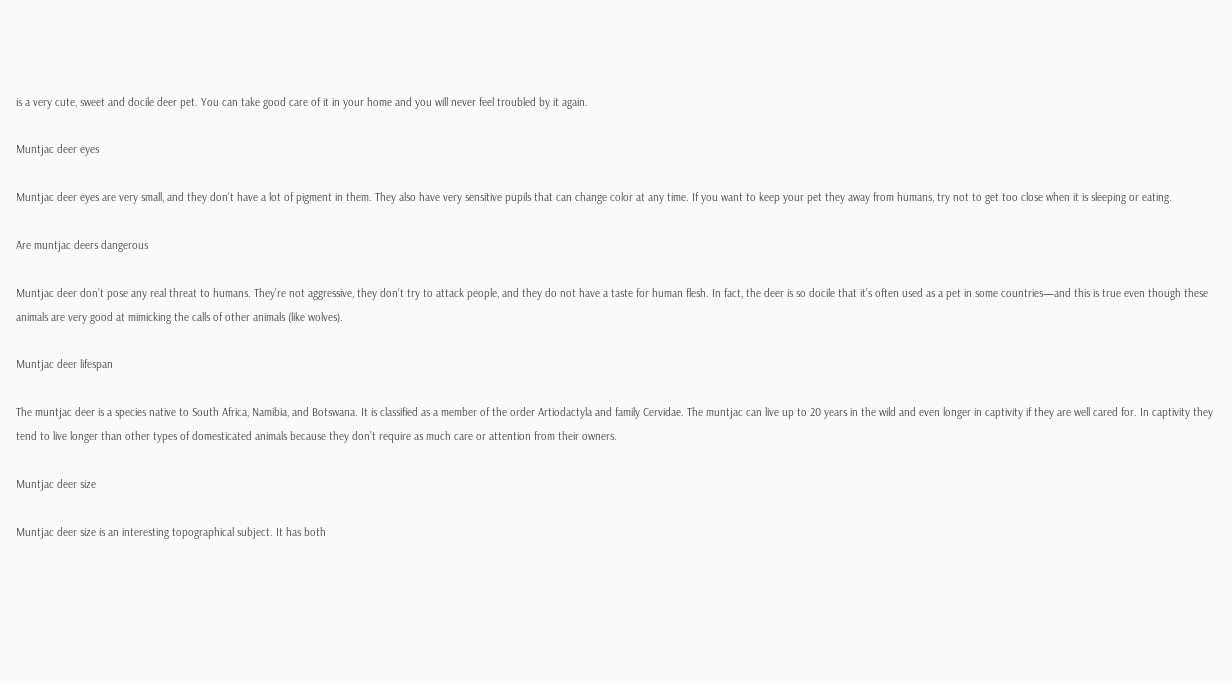is a very cute, sweet and docile deer pet. You can take good care of it in your home and you will never feel troubled by it again.

Muntjac deer eyes

Muntjac deer eyes are very small, and they don’t have a lot of pigment in them. They also have very sensitive pupils that can change color at any time. If you want to keep your pet they away from humans, try not to get too close when it is sleeping or eating.

Are muntjac deers dangerous

Muntjac deer don’t pose any real threat to humans. They’re not aggressive, they don’t try to attack people, and they do not have a taste for human flesh. In fact, the deer is so docile that it’s often used as a pet in some countries—and this is true even though these animals are very good at mimicking the calls of other animals (like wolves).

Muntjac deer lifespan

The muntjac deer is a species native to South Africa, Namibia, and Botswana. It is classified as a member of the order Artiodactyla and family Cervidae. The muntjac can live up to 20 years in the wild and even longer in captivity if they are well cared for. In captivity they tend to live longer than other types of domesticated animals because they don’t require as much care or attention from their owners.

Muntjac deer size

Muntjac deer size is an interesting topographical subject. It has both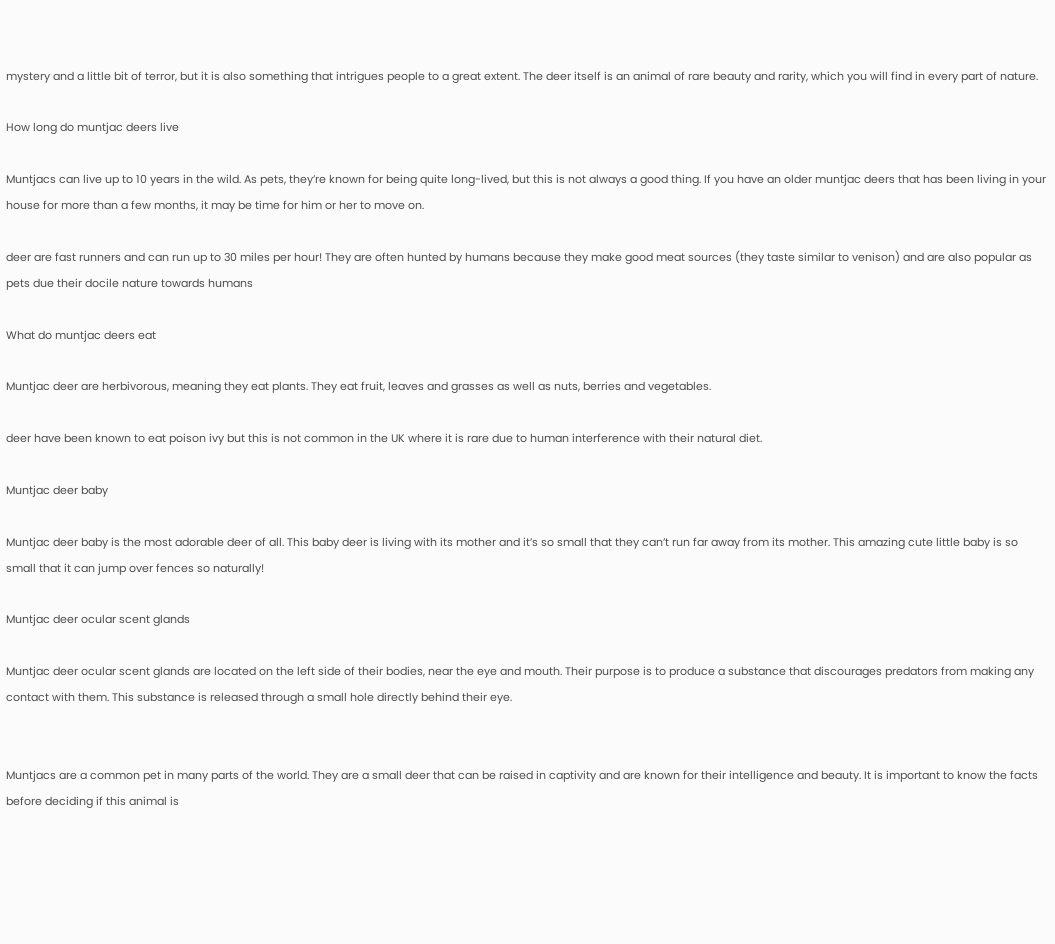mystery and a little bit of terror, but it is also something that intrigues people to a great extent. The deer itself is an animal of rare beauty and rarity, which you will find in every part of nature.

How long do muntjac deers live

Muntjacs can live up to 10 years in the wild. As pets, they’re known for being quite long-lived, but this is not always a good thing. If you have an older muntjac deers that has been living in your house for more than a few months, it may be time for him or her to move on.

deer are fast runners and can run up to 30 miles per hour! They are often hunted by humans because they make good meat sources (they taste similar to venison) and are also popular as pets due their docile nature towards humans

What do muntjac deers eat

Muntjac deer are herbivorous, meaning they eat plants. They eat fruit, leaves and grasses as well as nuts, berries and vegetables.

deer have been known to eat poison ivy but this is not common in the UK where it is rare due to human interference with their natural diet.

Muntjac deer baby

Muntjac deer baby is the most adorable deer of all. This baby deer is living with its mother and it’s so small that they can’t run far away from its mother. This amazing cute little baby is so small that it can jump over fences so naturally!

Muntjac deer ocular scent glands

Muntjac deer ocular scent glands are located on the left side of their bodies, near the eye and mouth. Their purpose is to produce a substance that discourages predators from making any contact with them. This substance is released through a small hole directly behind their eye.


Muntjacs are a common pet in many parts of the world. They are a small deer that can be raised in captivity and are known for their intelligence and beauty. It is important to know the facts before deciding if this animal is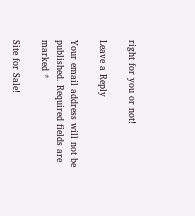right for you or not!

Leave a Reply

Your email address will not be published. Required fields are marked *

Site for Sale!